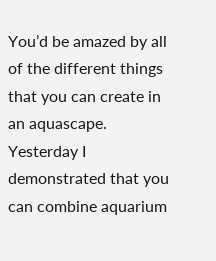You’d be amazed by all of the different things that you can create in an aquascape. Yesterday I demonstrated that you can combine aquarium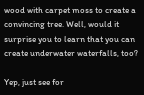wood with carpet moss to create a convincing tree. Well, would it surprise you to learn that you can create underwater waterfalls, too?

Yep, just see for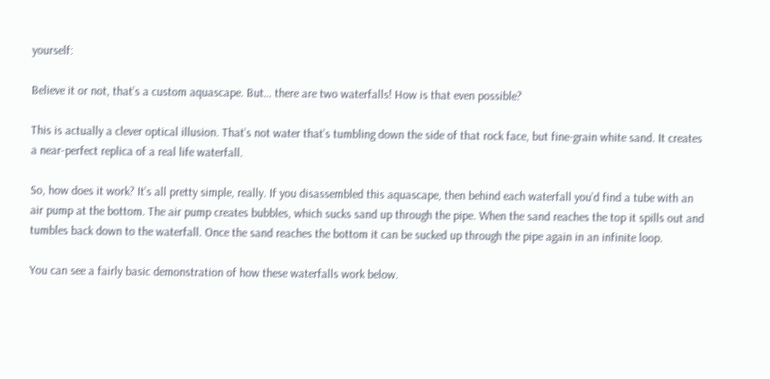yourself:

Believe it or not, that’s a custom aquascape. But… there are two waterfalls! How is that even possible?

This is actually a clever optical illusion. That’s not water that’s tumbling down the side of that rock face, but fine-grain white sand. It creates a near-perfect replica of a real life waterfall.

So, how does it work? It’s all pretty simple, really. If you disassembled this aquascape, then behind each waterfall you’d find a tube with an air pump at the bottom. The air pump creates bubbles, which sucks sand up through the pipe. When the sand reaches the top it spills out and tumbles back down to the waterfall. Once the sand reaches the bottom it can be sucked up through the pipe again in an infinite loop.

You can see a fairly basic demonstration of how these waterfalls work below.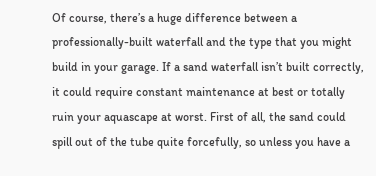Of course, there’s a huge difference between a professionally-built waterfall and the type that you might build in your garage. If a sand waterfall isn’t built correctly, it could require constant maintenance at best or totally ruin your aquascape at worst. First of all, the sand could spill out of the tube quite forcefully, so unless you have a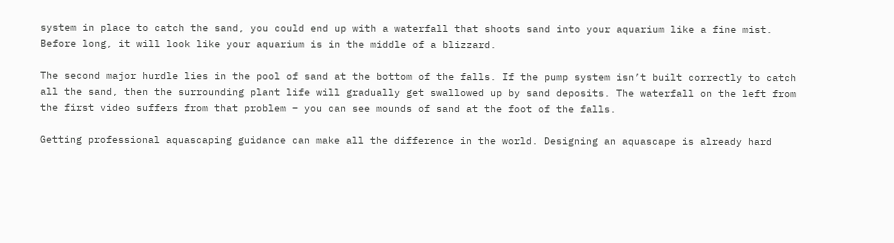system in place to catch the sand, you could end up with a waterfall that shoots sand into your aquarium like a fine mist. Before long, it will look like your aquarium is in the middle of a blizzard.

The second major hurdle lies in the pool of sand at the bottom of the falls. If the pump system isn’t built correctly to catch all the sand, then the surrounding plant life will gradually get swallowed up by sand deposits. The waterfall on the left from the first video suffers from that problem – you can see mounds of sand at the foot of the falls.

Getting professional aquascaping guidance can make all the difference in the world. Designing an aquascape is already hard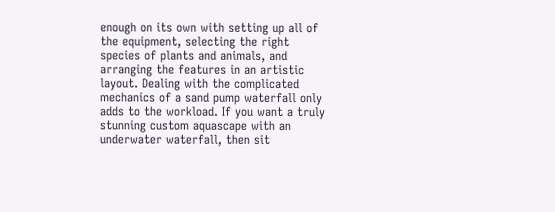enough on its own with setting up all of the equipment, selecting the right species of plants and animals, and arranging the features in an artistic layout. Dealing with the complicated mechanics of a sand pump waterfall only adds to the workload. If you want a truly stunning custom aquascape with an underwater waterfall, then sit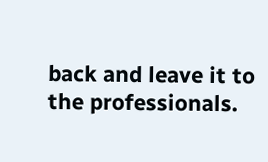back and leave it to the professionals.